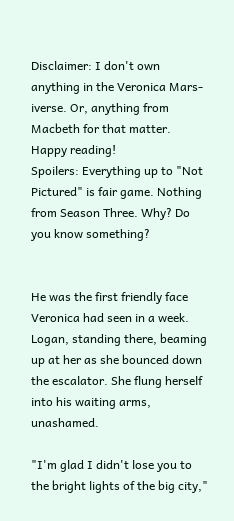Disclaimer: I don't own anything in the Veronica Mars-iverse. Or, anything from Macbeth for that matter. Happy reading!
Spoilers: Everything up to "Not Pictured" is fair game. Nothing from Season Three. Why? Do you know something?


He was the first friendly face Veronica had seen in a week. Logan, standing there, beaming up at her as she bounced down the escalator. She flung herself into his waiting arms, unashamed.

"I'm glad I didn't lose you to the bright lights of the big city,"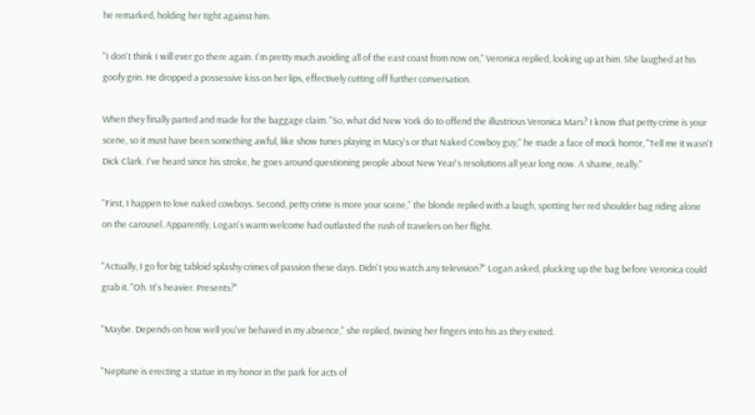he remarked, holding her tight against him.

"I don't think I will ever go there again. I'm pretty much avoiding all of the east coast from now on," Veronica replied, looking up at him. She laughed at his goofy grin. He dropped a possessive kiss on her lips, effectively cutting off further conversation.

When they finally parted and made for the baggage claim. "So, what did New York do to offend the illustrious Veronica Mars? I know that petty crime is your scene, so it must have been something awful, like show tunes playing in Macy's or that Naked Cowboy guy," he made a face of mock horror, "Tell me it wasn't Dick Clark. I've heard since his stroke, he goes around questioning people about New Year's resolutions all year long now. A shame, really."

"First, I happen to love naked cowboys. Second, petty crime is more your scene," the blonde replied with a laugh, spotting her red shoulder bag riding alone on the carousel. Apparently, Logan's warm welcome had outlasted the rush of travelers on her flight.

"Actually, I go for big tabloid splashy crimes of passion these days. Didn't you watch any television?" Logan asked, plucking up the bag before Veronica could grab it. "Oh. It's heavier. Presents?"

"Maybe. Depends on how well you've behaved in my absence," she replied, twining her fingers into his as they exited.

"Neptune is erecting a statue in my honor in the park for acts of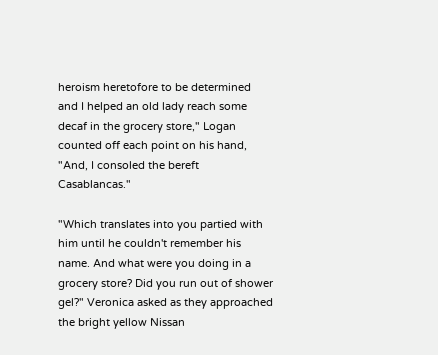heroism heretofore to be determined and I helped an old lady reach some decaf in the grocery store," Logan counted off each point on his hand, "And, I consoled the bereft Casablancas."

"Which translates into you partied with him until he couldn't remember his name. And what were you doing in a grocery store? Did you run out of shower gel?" Veronica asked as they approached the bright yellow Nissan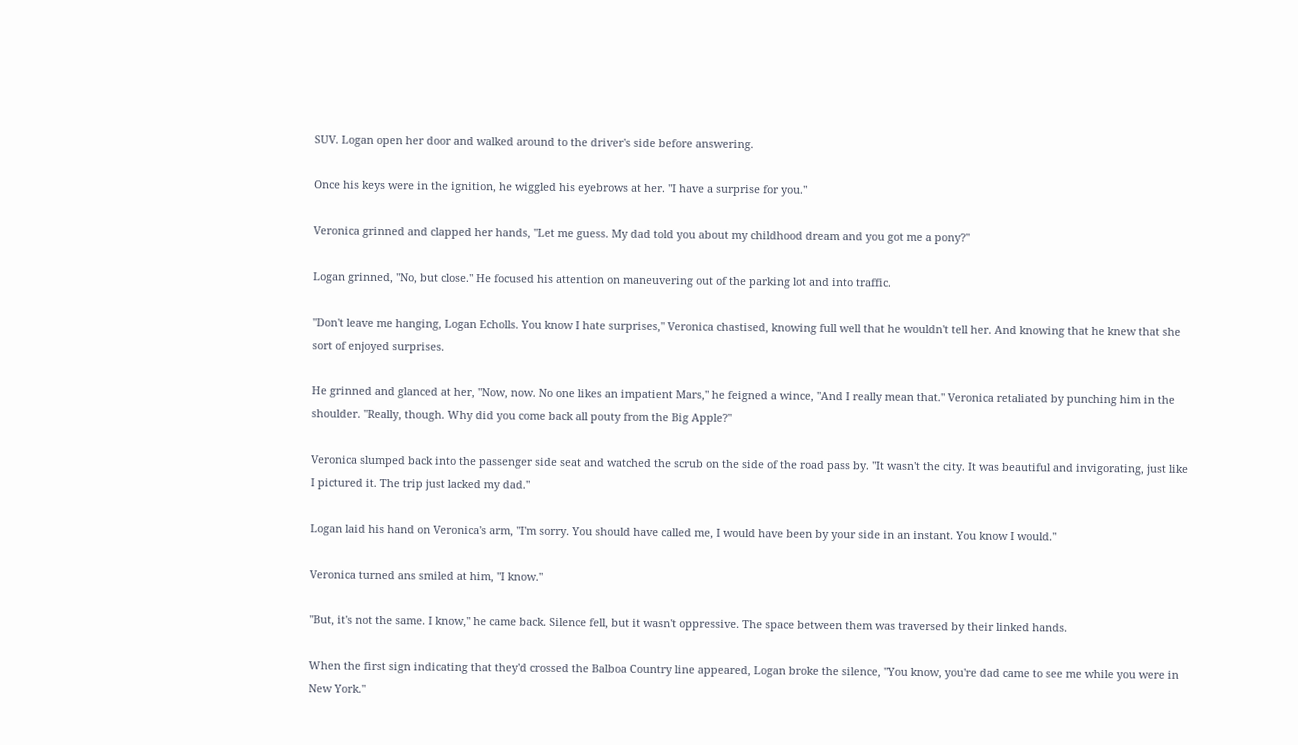SUV. Logan open her door and walked around to the driver's side before answering.

Once his keys were in the ignition, he wiggled his eyebrows at her. "I have a surprise for you."

Veronica grinned and clapped her hands, "Let me guess. My dad told you about my childhood dream and you got me a pony?"

Logan grinned, "No, but close." He focused his attention on maneuvering out of the parking lot and into traffic.

"Don't leave me hanging, Logan Echolls. You know I hate surprises," Veronica chastised, knowing full well that he wouldn't tell her. And knowing that he knew that she sort of enjoyed surprises.

He grinned and glanced at her, "Now, now. No one likes an impatient Mars," he feigned a wince, "And I really mean that." Veronica retaliated by punching him in the shoulder. "Really, though. Why did you come back all pouty from the Big Apple?"

Veronica slumped back into the passenger side seat and watched the scrub on the side of the road pass by. "It wasn't the city. It was beautiful and invigorating, just like I pictured it. The trip just lacked my dad."

Logan laid his hand on Veronica's arm, "I'm sorry. You should have called me, I would have been by your side in an instant. You know I would."

Veronica turned ans smiled at him, "I know."

"But, it's not the same. I know," he came back. Silence fell, but it wasn't oppressive. The space between them was traversed by their linked hands.

When the first sign indicating that they'd crossed the Balboa Country line appeared, Logan broke the silence, "You know, you're dad came to see me while you were in New York."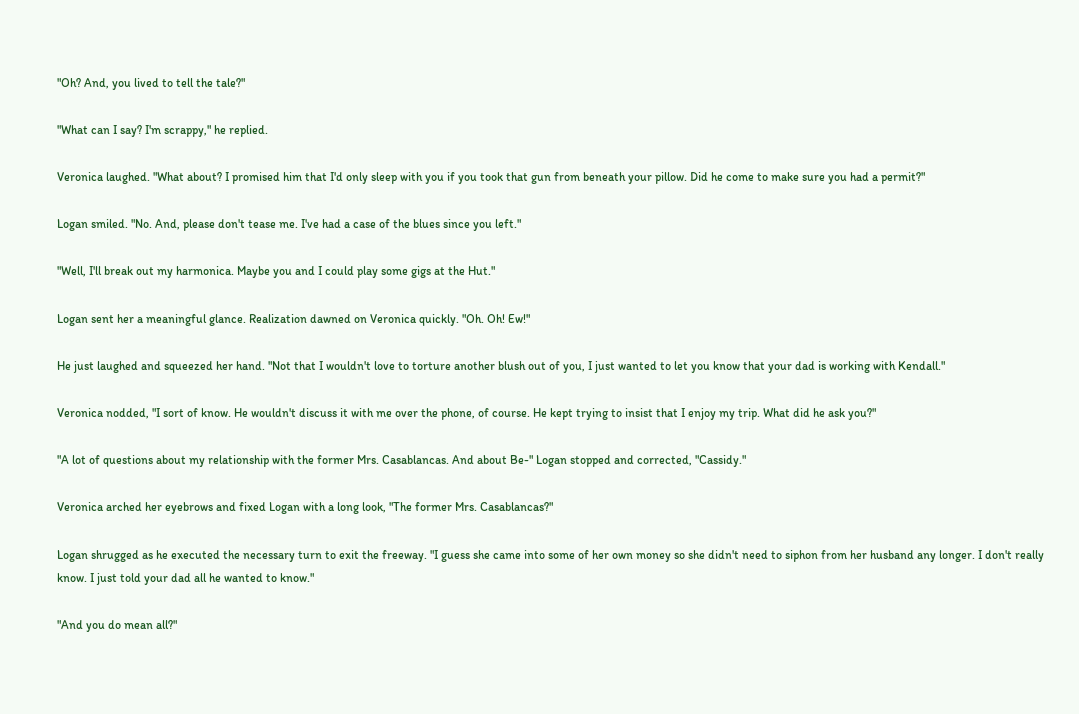"Oh? And, you lived to tell the tale?"

"What can I say? I'm scrappy," he replied.

Veronica laughed. "What about? I promised him that I'd only sleep with you if you took that gun from beneath your pillow. Did he come to make sure you had a permit?"

Logan smiled. "No. And, please don't tease me. I've had a case of the blues since you left."

"Well, I'll break out my harmonica. Maybe you and I could play some gigs at the Hut."

Logan sent her a meaningful glance. Realization dawned on Veronica quickly. "Oh. Oh! Ew!"

He just laughed and squeezed her hand. "Not that I wouldn't love to torture another blush out of you, I just wanted to let you know that your dad is working with Kendall."

Veronica nodded, "I sort of know. He wouldn't discuss it with me over the phone, of course. He kept trying to insist that I enjoy my trip. What did he ask you?"

"A lot of questions about my relationship with the former Mrs. Casablancas. And about Be-" Logan stopped and corrected, "Cassidy."

Veronica arched her eyebrows and fixed Logan with a long look, "The former Mrs. Casablancas?"

Logan shrugged as he executed the necessary turn to exit the freeway. "I guess she came into some of her own money so she didn't need to siphon from her husband any longer. I don't really know. I just told your dad all he wanted to know."

"And you do mean all?"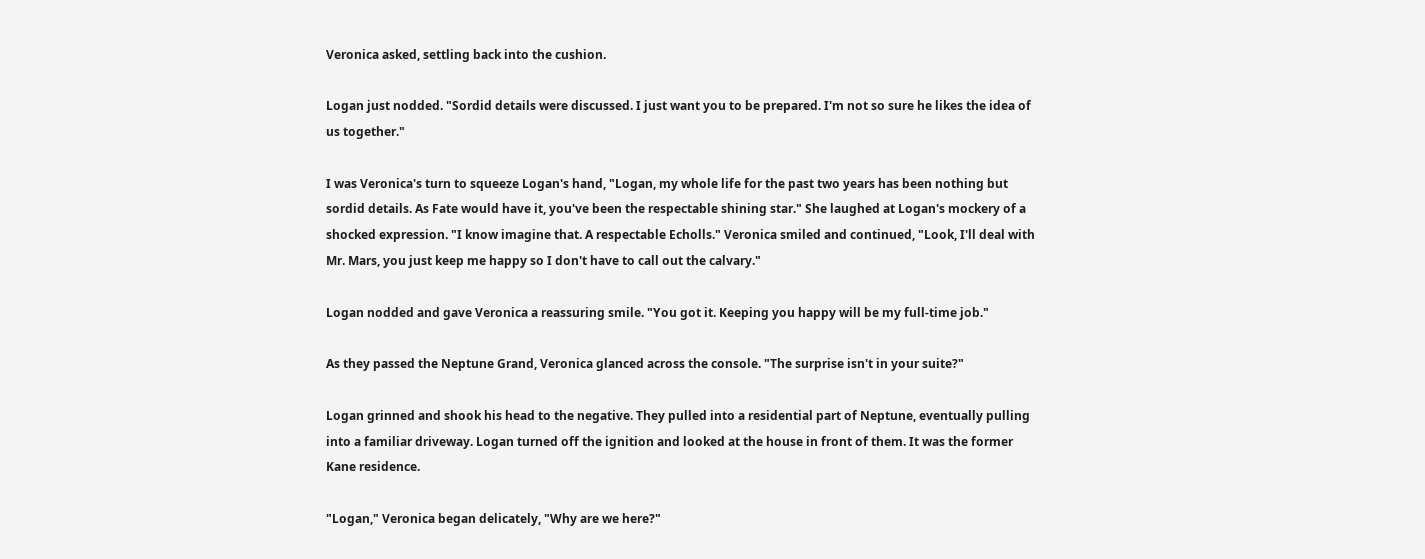Veronica asked, settling back into the cushion.

Logan just nodded. "Sordid details were discussed. I just want you to be prepared. I'm not so sure he likes the idea of us together."

I was Veronica's turn to squeeze Logan's hand, "Logan, my whole life for the past two years has been nothing but sordid details. As Fate would have it, you've been the respectable shining star." She laughed at Logan's mockery of a shocked expression. "I know imagine that. A respectable Echolls." Veronica smiled and continued, "Look, I'll deal with Mr. Mars, you just keep me happy so I don't have to call out the calvary."

Logan nodded and gave Veronica a reassuring smile. "You got it. Keeping you happy will be my full-time job."

As they passed the Neptune Grand, Veronica glanced across the console. "The surprise isn't in your suite?"

Logan grinned and shook his head to the negative. They pulled into a residential part of Neptune, eventually pulling into a familiar driveway. Logan turned off the ignition and looked at the house in front of them. It was the former Kane residence.

"Logan," Veronica began delicately, "Why are we here?"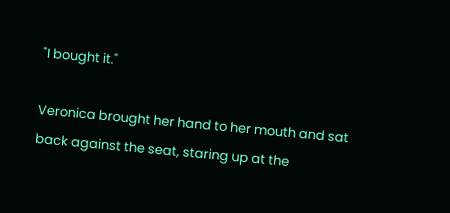"I bought it."

Veronica brought her hand to her mouth and sat back against the seat, staring up at the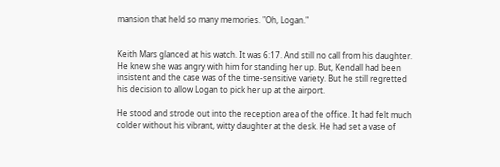mansion that held so many memories. "Oh, Logan."


Keith Mars glanced at his watch. It was 6:17. And still no call from his daughter. He knew she was angry with him for standing her up. But, Kendall had been insistent and the case was of the time-sensitive variety. But he still regretted his decision to allow Logan to pick her up at the airport.

He stood and strode out into the reception area of the office. It had felt much colder without his vibrant, witty daughter at the desk. He had set a vase of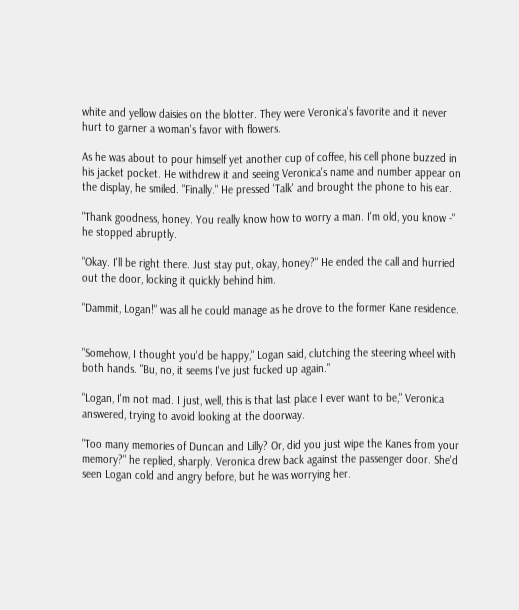white and yellow daisies on the blotter. They were Veronica's favorite and it never hurt to garner a woman's favor with flowers.

As he was about to pour himself yet another cup of coffee, his cell phone buzzed in his jacket pocket. He withdrew it and seeing Veronica's name and number appear on the display, he smiled. "Finally." He pressed 'Talk' and brought the phone to his ear.

"Thank goodness, honey. You really know how to worry a man. I'm old, you know -" he stopped abruptly.

"Okay. I'll be right there. Just stay put, okay, honey?" He ended the call and hurried out the door, locking it quickly behind him.

"Dammit, Logan!" was all he could manage as he drove to the former Kane residence.


"Somehow, I thought you'd be happy," Logan said, clutching the steering wheel with both hands. "Bu, no, it seems I've just fucked up again."

"Logan, I'm not mad. I just, well, this is that last place I ever want to be," Veronica answered, trying to avoid looking at the doorway.

"Too many memories of Duncan and Lilly? Or, did you just wipe the Kanes from your memory?" he replied, sharply. Veronica drew back against the passenger door. She'd seen Logan cold and angry before, but he was worrying her.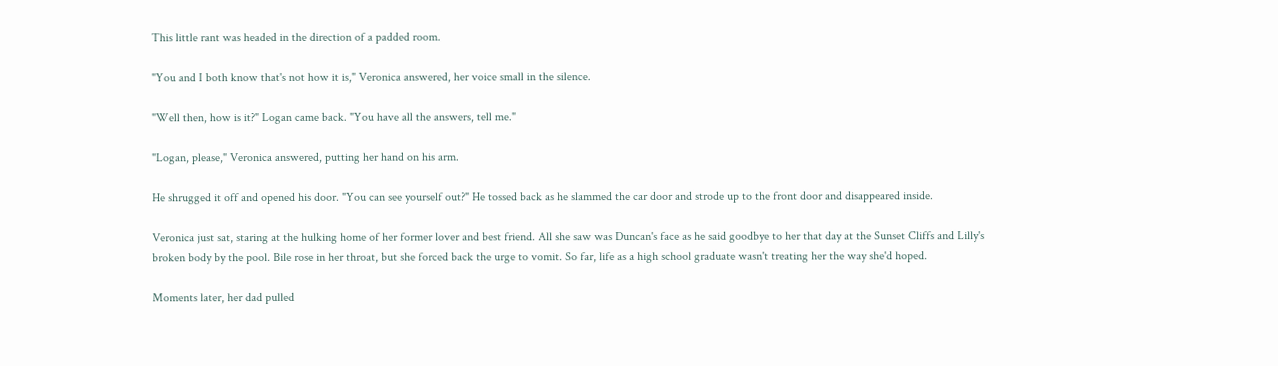This little rant was headed in the direction of a padded room.

"You and I both know that's not how it is," Veronica answered, her voice small in the silence.

"Well then, how is it?" Logan came back. "You have all the answers, tell me."

"Logan, please," Veronica answered, putting her hand on his arm.

He shrugged it off and opened his door. "You can see yourself out?" He tossed back as he slammed the car door and strode up to the front door and disappeared inside.

Veronica just sat, staring at the hulking home of her former lover and best friend. All she saw was Duncan's face as he said goodbye to her that day at the Sunset Cliffs and Lilly's broken body by the pool. Bile rose in her throat, but she forced back the urge to vomit. So far, life as a high school graduate wasn't treating her the way she'd hoped.

Moments later, her dad pulled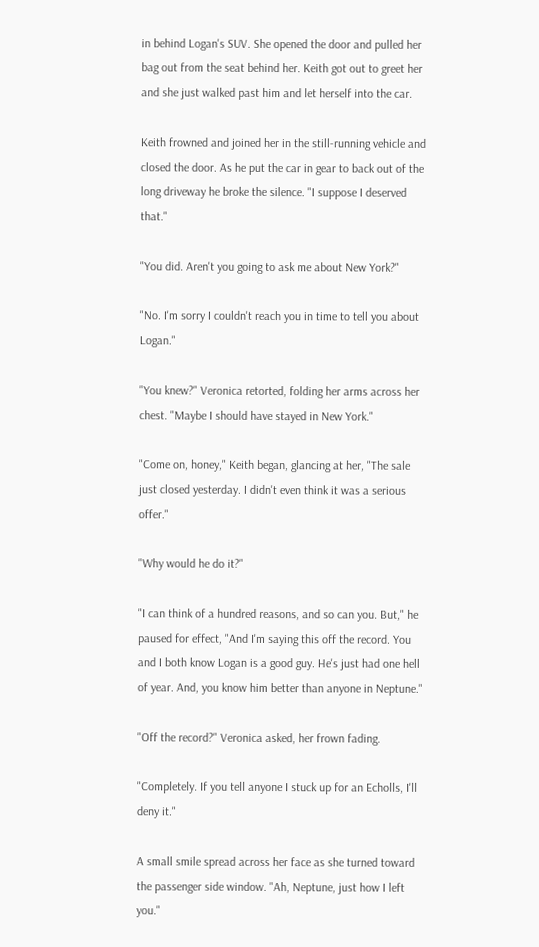in behind Logan's SUV. She opened the door and pulled her bag out from the seat behind her. Keith got out to greet her and she just walked past him and let herself into the car.

Keith frowned and joined her in the still-running vehicle and closed the door. As he put the car in gear to back out of the long driveway he broke the silence. "I suppose I deserved that."

"You did. Aren't you going to ask me about New York?"

"No. I'm sorry I couldn't reach you in time to tell you about Logan."

"You knew?" Veronica retorted, folding her arms across her chest. "Maybe I should have stayed in New York."

"Come on, honey," Keith began, glancing at her, "The sale just closed yesterday. I didn't even think it was a serious offer."

"Why would he do it?"

"I can think of a hundred reasons, and so can you. But," he paused for effect, "And I'm saying this off the record. You and I both know Logan is a good guy. He's just had one hell of year. And, you know him better than anyone in Neptune."

"Off the record?" Veronica asked, her frown fading.

"Completely. If you tell anyone I stuck up for an Echolls, I'll deny it."

A small smile spread across her face as she turned toward the passenger side window. "Ah, Neptune, just how I left you."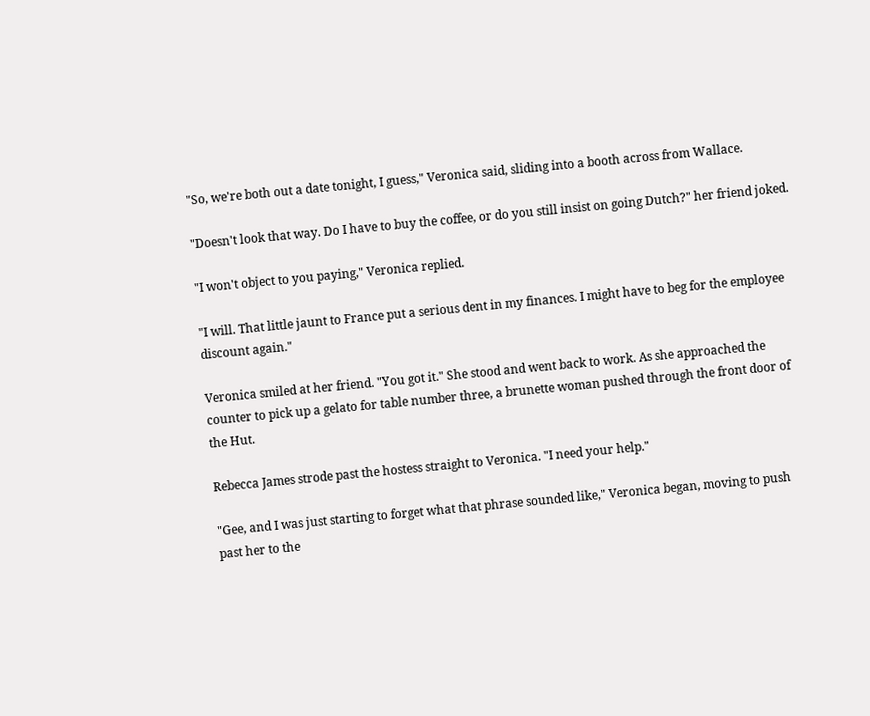"So, we're both out a date tonight, I guess," Veronica said, sliding into a booth across from Wallace.

"Doesn't look that way. Do I have to buy the coffee, or do you still insist on going Dutch?" her friend joked.

"I won't object to you paying," Veronica replied.

"I will. That little jaunt to France put a serious dent in my finances. I might have to beg for the employee discount again."

Veronica smiled at her friend. "You got it." She stood and went back to work. As she approached the counter to pick up a gelato for table number three, a brunette woman pushed through the front door of the Hut.

Rebecca James strode past the hostess straight to Veronica. "I need your help."

"Gee, and I was just starting to forget what that phrase sounded like," Veronica began, moving to push past her to the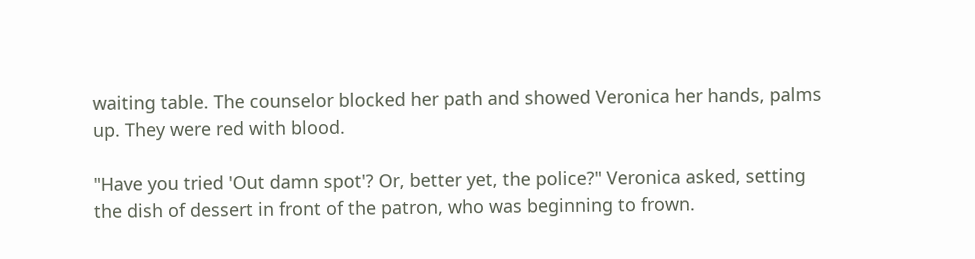waiting table. The counselor blocked her path and showed Veronica her hands, palms up. They were red with blood.

"Have you tried 'Out damn spot'? Or, better yet, the police?" Veronica asked, setting the dish of dessert in front of the patron, who was beginning to frown.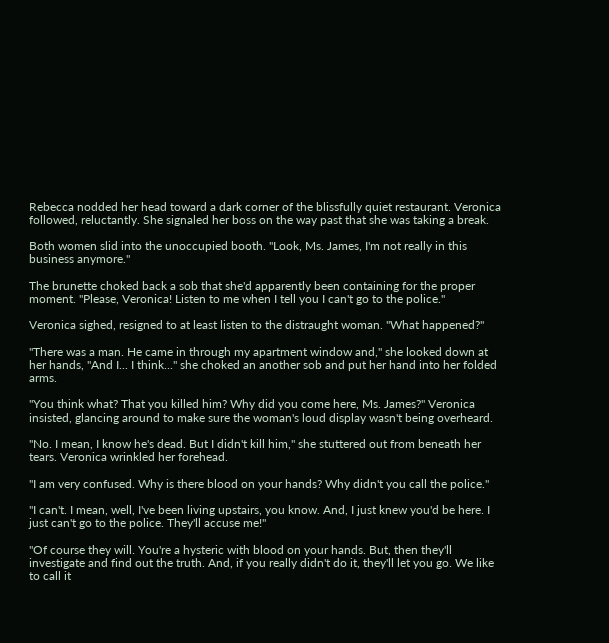Rebecca nodded her head toward a dark corner of the blissfully quiet restaurant. Veronica followed, reluctantly. She signaled her boss on the way past that she was taking a break.

Both women slid into the unoccupied booth. "Look, Ms. James, I'm not really in this business anymore."

The brunette choked back a sob that she'd apparently been containing for the proper moment. "Please, Veronica! Listen to me when I tell you I can't go to the police."

Veronica sighed, resigned to at least listen to the distraught woman. "What happened?"

"There was a man. He came in through my apartment window and," she looked down at her hands, "And I... I think..." she choked an another sob and put her hand into her folded arms.

"You think what? That you killed him? Why did you come here, Ms. James?" Veronica insisted, glancing around to make sure the woman's loud display wasn't being overheard.

"No. I mean, I know he's dead. But I didn't kill him," she stuttered out from beneath her tears. Veronica wrinkled her forehead.

"I am very confused. Why is there blood on your hands? Why didn't you call the police."

"I can't. I mean, well, I've been living upstairs, you know. And, I just knew you'd be here. I just can't go to the police. They'll accuse me!"

"Of course they will. You're a hysteric with blood on your hands. But, then they'll investigate and find out the truth. And, if you really didn't do it, they'll let you go. We like to call it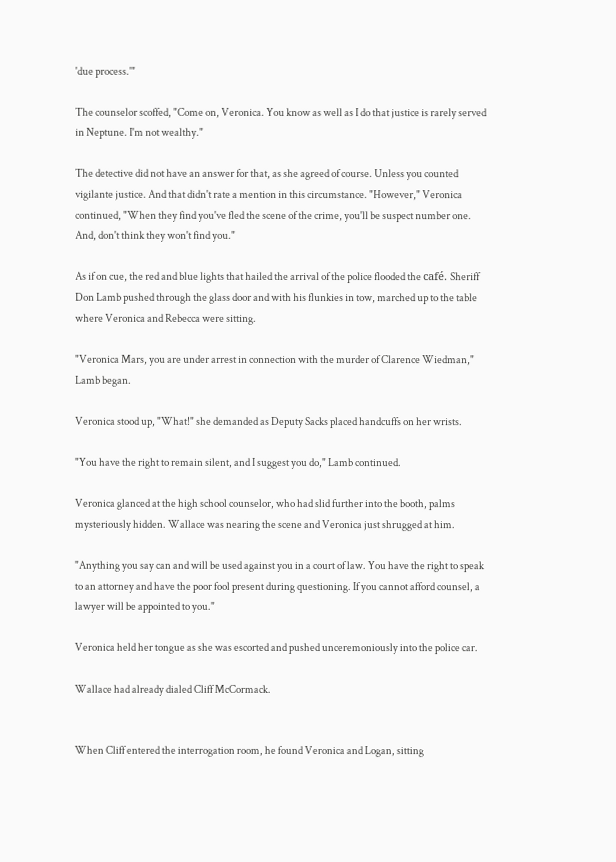'due process.'"

The counselor scoffed, "Come on, Veronica. You know as well as I do that justice is rarely served in Neptune. I'm not wealthy."

The detective did not have an answer for that, as she agreed of course. Unless you counted vigilante justice. And that didn't rate a mention in this circumstance. "However," Veronica continued, "When they find you've fled the scene of the crime, you'll be suspect number one. And, don't think they won't find you."

As if on cue, the red and blue lights that hailed the arrival of the police flooded the café. Sheriff Don Lamb pushed through the glass door and with his flunkies in tow, marched up to the table where Veronica and Rebecca were sitting.

"Veronica Mars, you are under arrest in connection with the murder of Clarence Wiedman," Lamb began.

Veronica stood up, "What!" she demanded as Deputy Sacks placed handcuffs on her wrists.

"You have the right to remain silent, and I suggest you do," Lamb continued.

Veronica glanced at the high school counselor, who had slid further into the booth, palms mysteriously hidden. Wallace was nearing the scene and Veronica just shrugged at him.

"Anything you say can and will be used against you in a court of law. You have the right to speak to an attorney and have the poor fool present during questioning. If you cannot afford counsel, a lawyer will be appointed to you."

Veronica held her tongue as she was escorted and pushed unceremoniously into the police car.

Wallace had already dialed Cliff McCormack.


When Cliff entered the interrogation room, he found Veronica and Logan, sitting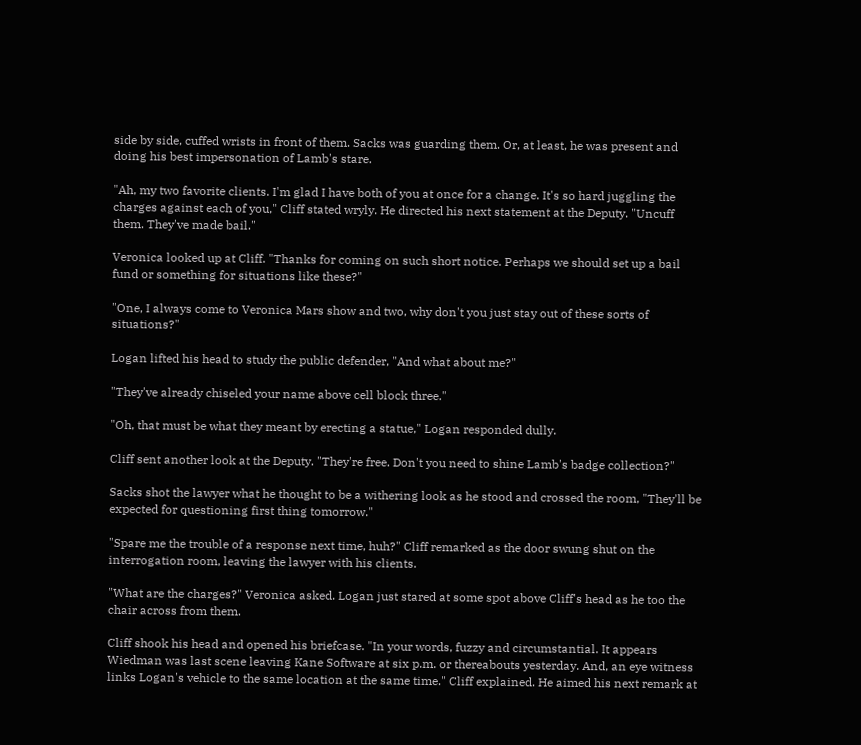side by side, cuffed wrists in front of them. Sacks was guarding them. Or, at least, he was present and doing his best impersonation of Lamb's stare.

"Ah, my two favorite clients. I'm glad I have both of you at once for a change. It's so hard juggling the charges against each of you," Cliff stated wryly. He directed his next statement at the Deputy. "Uncuff them. They've made bail."

Veronica looked up at Cliff. "Thanks for coming on such short notice. Perhaps we should set up a bail fund or something for situations like these?"

"One, I always come to Veronica Mars show and two, why don't you just stay out of these sorts of situations?"

Logan lifted his head to study the public defender, "And what about me?"

"They've already chiseled your name above cell block three."

"Oh, that must be what they meant by erecting a statue," Logan responded dully.

Cliff sent another look at the Deputy. "They're free. Don't you need to shine Lamb's badge collection?"

Sacks shot the lawyer what he thought to be a withering look as he stood and crossed the room, "They'll be expected for questioning first thing tomorrow."

"Spare me the trouble of a response next time, huh?" Cliff remarked as the door swung shut on the interrogation room, leaving the lawyer with his clients.

"What are the charges?" Veronica asked. Logan just stared at some spot above Cliff's head as he too the chair across from them.

Cliff shook his head and opened his briefcase. "In your words, fuzzy and circumstantial. It appears Wiedman was last scene leaving Kane Software at six p.m. or thereabouts yesterday. And, an eye witness links Logan's vehicle to the same location at the same time." Cliff explained. He aimed his next remark at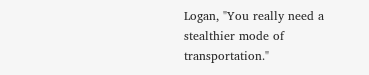Logan, "You really need a stealthier mode of transportation."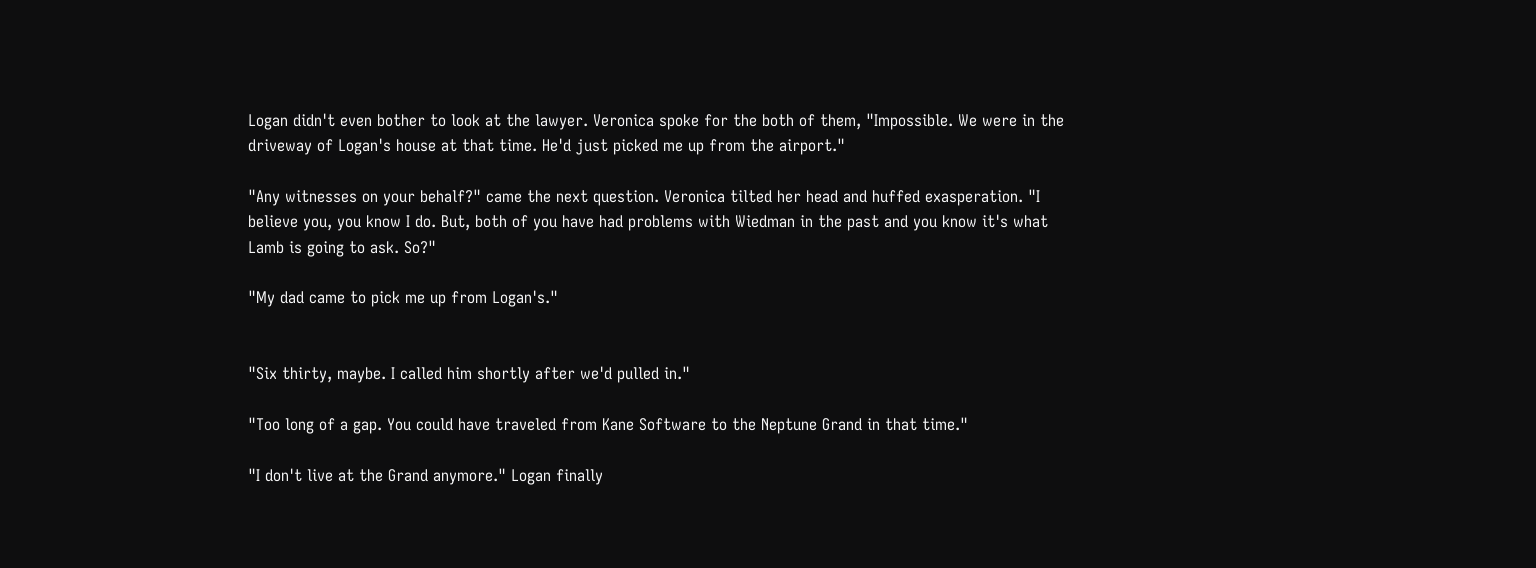Logan didn't even bother to look at the lawyer. Veronica spoke for the both of them, "Impossible. We were in the driveway of Logan's house at that time. He'd just picked me up from the airport."

"Any witnesses on your behalf?" came the next question. Veronica tilted her head and huffed exasperation. "I believe you, you know I do. But, both of you have had problems with Wiedman in the past and you know it's what Lamb is going to ask. So?"

"My dad came to pick me up from Logan's."


"Six thirty, maybe. I called him shortly after we'd pulled in."

"Too long of a gap. You could have traveled from Kane Software to the Neptune Grand in that time."

"I don't live at the Grand anymore." Logan finally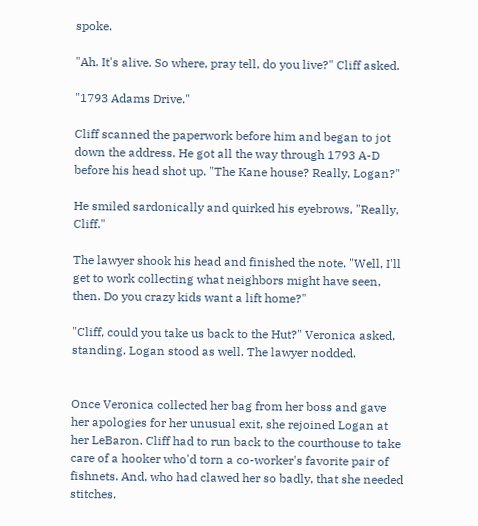spoke.

"Ah. It's alive. So where, pray tell, do you live?" Cliff asked.

"1793 Adams Drive."

Cliff scanned the paperwork before him and began to jot down the address. He got all the way through 1793 A-D before his head shot up. "The Kane house? Really, Logan?"

He smiled sardonically and quirked his eyebrows, "Really, Cliff."

The lawyer shook his head and finished the note. "Well, I'll get to work collecting what neighbors might have seen, then. Do you crazy kids want a lift home?"

"Cliff, could you take us back to the Hut?" Veronica asked, standing. Logan stood as well. The lawyer nodded.


Once Veronica collected her bag from her boss and gave her apologies for her unusual exit, she rejoined Logan at her LeBaron. Cliff had to run back to the courthouse to take care of a hooker who'd torn a co-worker's favorite pair of fishnets. And, who had clawed her so badly, that she needed stitches.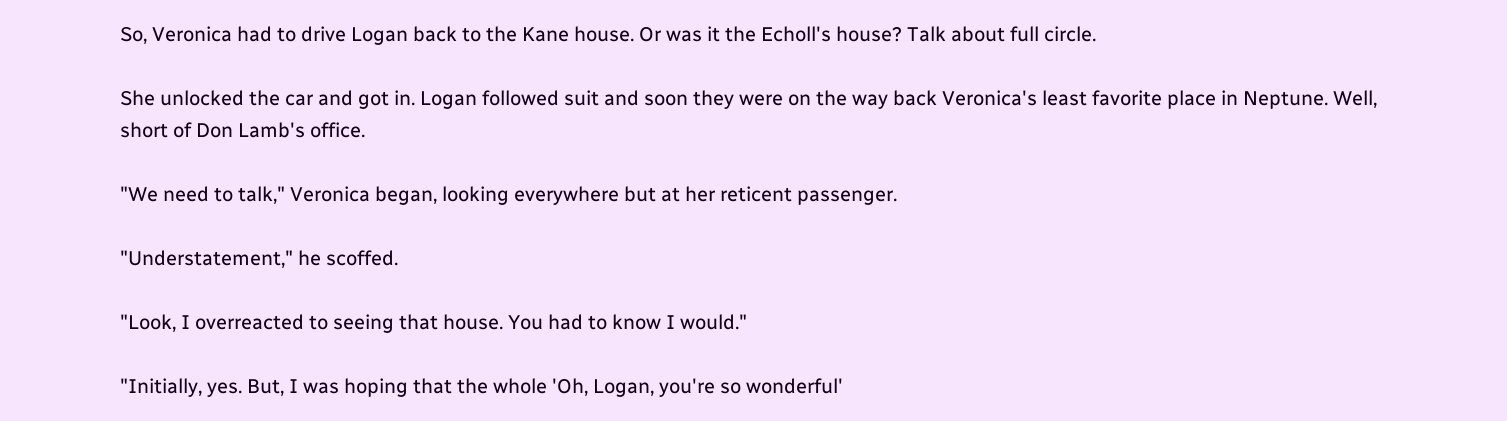So, Veronica had to drive Logan back to the Kane house. Or was it the Echoll's house? Talk about full circle.

She unlocked the car and got in. Logan followed suit and soon they were on the way back Veronica's least favorite place in Neptune. Well, short of Don Lamb's office.

"We need to talk," Veronica began, looking everywhere but at her reticent passenger.

"Understatement," he scoffed.

"Look, I overreacted to seeing that house. You had to know I would."

"Initially, yes. But, I was hoping that the whole 'Oh, Logan, you're so wonderful'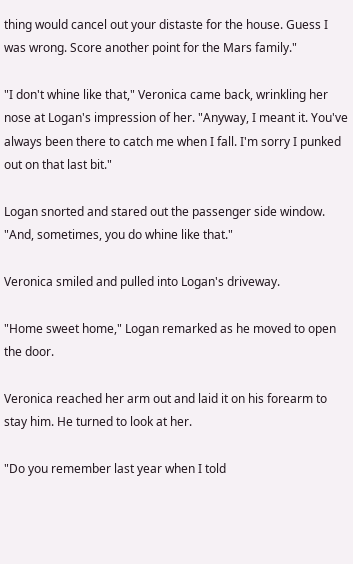thing would cancel out your distaste for the house. Guess I was wrong. Score another point for the Mars family."

"I don't whine like that," Veronica came back, wrinkling her nose at Logan's impression of her. "Anyway, I meant it. You've always been there to catch me when I fall. I'm sorry I punked out on that last bit."

Logan snorted and stared out the passenger side window. "And, sometimes, you do whine like that."

Veronica smiled and pulled into Logan's driveway.

"Home sweet home," Logan remarked as he moved to open the door.

Veronica reached her arm out and laid it on his forearm to stay him. He turned to look at her.

"Do you remember last year when I told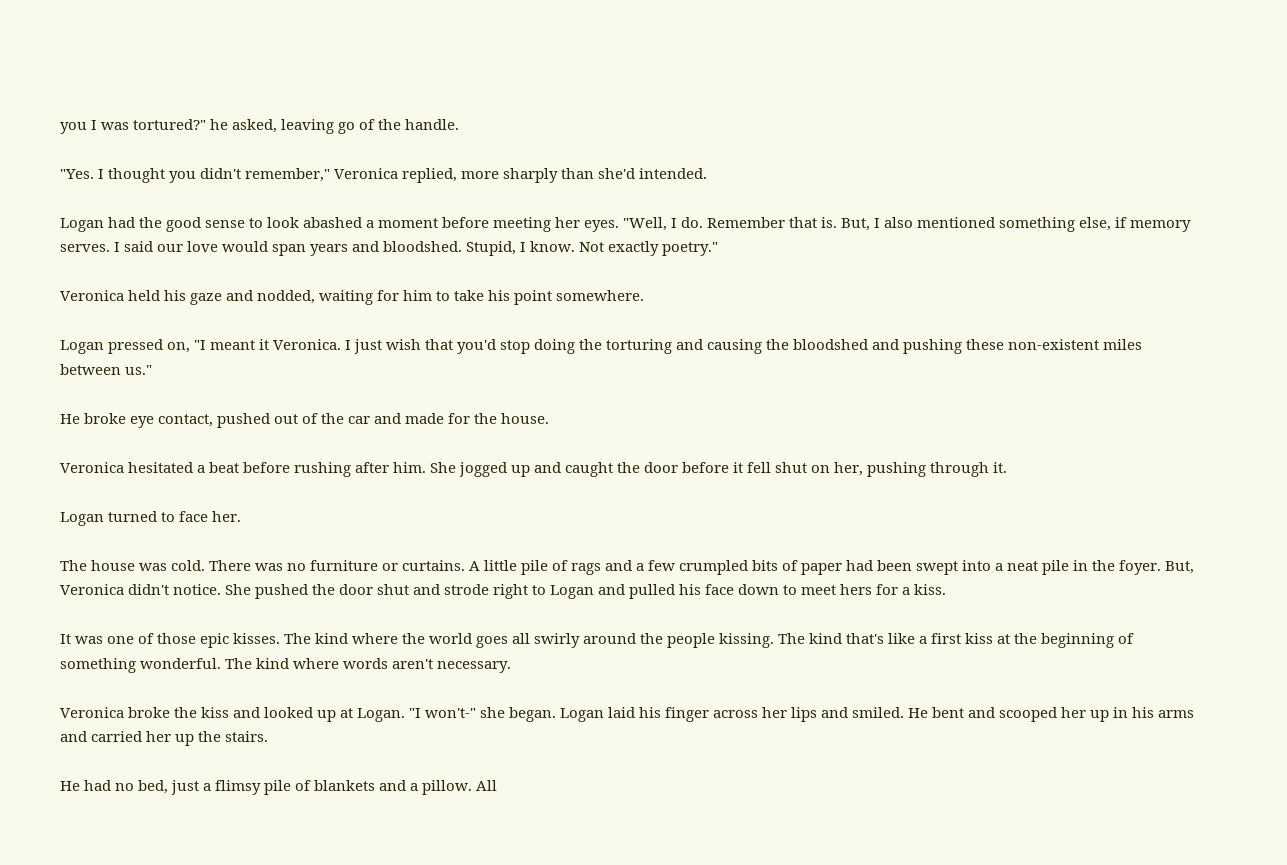you I was tortured?" he asked, leaving go of the handle.

"Yes. I thought you didn't remember," Veronica replied, more sharply than she'd intended.

Logan had the good sense to look abashed a moment before meeting her eyes. "Well, I do. Remember that is. But, I also mentioned something else, if memory serves. I said our love would span years and bloodshed. Stupid, I know. Not exactly poetry."

Veronica held his gaze and nodded, waiting for him to take his point somewhere.

Logan pressed on, "I meant it Veronica. I just wish that you'd stop doing the torturing and causing the bloodshed and pushing these non-existent miles between us."

He broke eye contact, pushed out of the car and made for the house.

Veronica hesitated a beat before rushing after him. She jogged up and caught the door before it fell shut on her, pushing through it.

Logan turned to face her.

The house was cold. There was no furniture or curtains. A little pile of rags and a few crumpled bits of paper had been swept into a neat pile in the foyer. But, Veronica didn't notice. She pushed the door shut and strode right to Logan and pulled his face down to meet hers for a kiss.

It was one of those epic kisses. The kind where the world goes all swirly around the people kissing. The kind that's like a first kiss at the beginning of something wonderful. The kind where words aren't necessary.

Veronica broke the kiss and looked up at Logan. "I won't-" she began. Logan laid his finger across her lips and smiled. He bent and scooped her up in his arms and carried her up the stairs.

He had no bed, just a flimsy pile of blankets and a pillow. All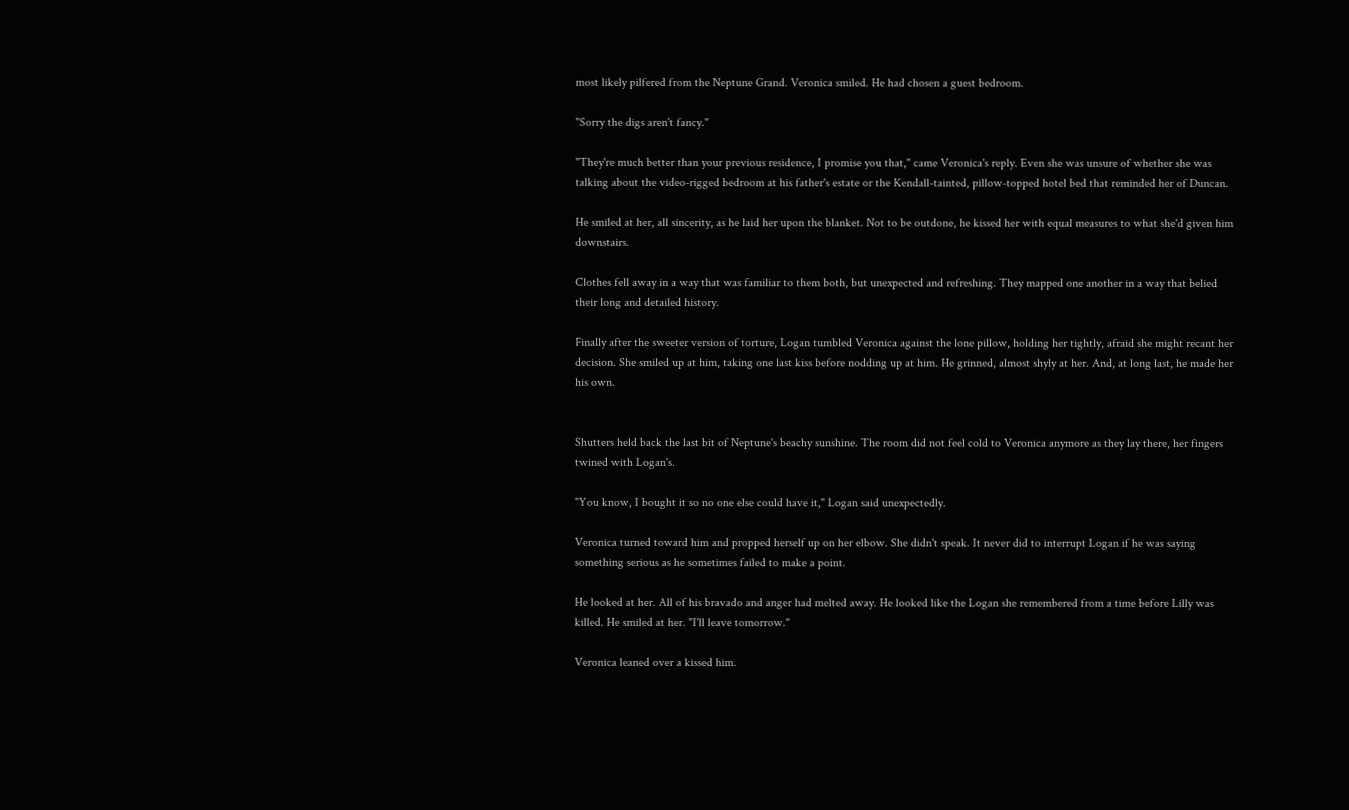most likely pilfered from the Neptune Grand. Veronica smiled. He had chosen a guest bedroom.

"Sorry the digs aren't fancy."

"They're much better than your previous residence, I promise you that," came Veronica's reply. Even she was unsure of whether she was talking about the video-rigged bedroom at his father's estate or the Kendall-tainted, pillow-topped hotel bed that reminded her of Duncan.

He smiled at her, all sincerity, as he laid her upon the blanket. Not to be outdone, he kissed her with equal measures to what she'd given him downstairs.

Clothes fell away in a way that was familiar to them both, but unexpected and refreshing. They mapped one another in a way that belied their long and detailed history.

Finally after the sweeter version of torture, Logan tumbled Veronica against the lone pillow, holding her tightly, afraid she might recant her decision. She smiled up at him, taking one last kiss before nodding up at him. He grinned, almost shyly at her. And, at long last, he made her his own.


Shutters held back the last bit of Neptune's beachy sunshine. The room did not feel cold to Veronica anymore as they lay there, her fingers twined with Logan's.

"You know, I bought it so no one else could have it," Logan said unexpectedly.

Veronica turned toward him and propped herself up on her elbow. She didn't speak. It never did to interrupt Logan if he was saying something serious as he sometimes failed to make a point.

He looked at her. All of his bravado and anger had melted away. He looked like the Logan she remembered from a time before Lilly was killed. He smiled at her. "I'll leave tomorrow."

Veronica leaned over a kissed him.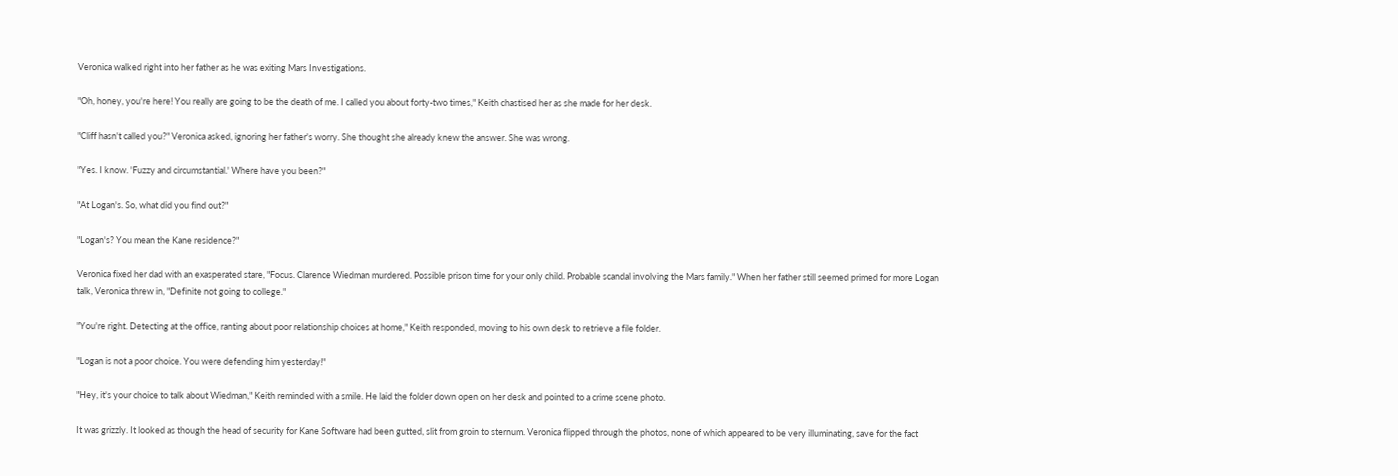Veronica walked right into her father as he was exiting Mars Investigations.

"Oh, honey, you're here! You really are going to be the death of me. I called you about forty-two times," Keith chastised her as she made for her desk.

"Cliff hasn't called you?" Veronica asked, ignoring her father's worry. She thought she already knew the answer. She was wrong.

"Yes. I know. 'Fuzzy and circumstantial.' Where have you been?"

"At Logan's. So, what did you find out?"

"Logan's? You mean the Kane residence?"

Veronica fixed her dad with an exasperated stare, "Focus. Clarence Wiedman murdered. Possible prison time for your only child. Probable scandal involving the Mars family." When her father still seemed primed for more Logan talk, Veronica threw in, "Definite not going to college."

"You're right. Detecting at the office, ranting about poor relationship choices at home," Keith responded, moving to his own desk to retrieve a file folder.

"Logan is not a poor choice. You were defending him yesterday!"

"Hey, it's your choice to talk about Wiedman," Keith reminded with a smile. He laid the folder down open on her desk and pointed to a crime scene photo.

It was grizzly. It looked as though the head of security for Kane Software had been gutted, slit from groin to sternum. Veronica flipped through the photos, none of which appeared to be very illuminating, save for the fact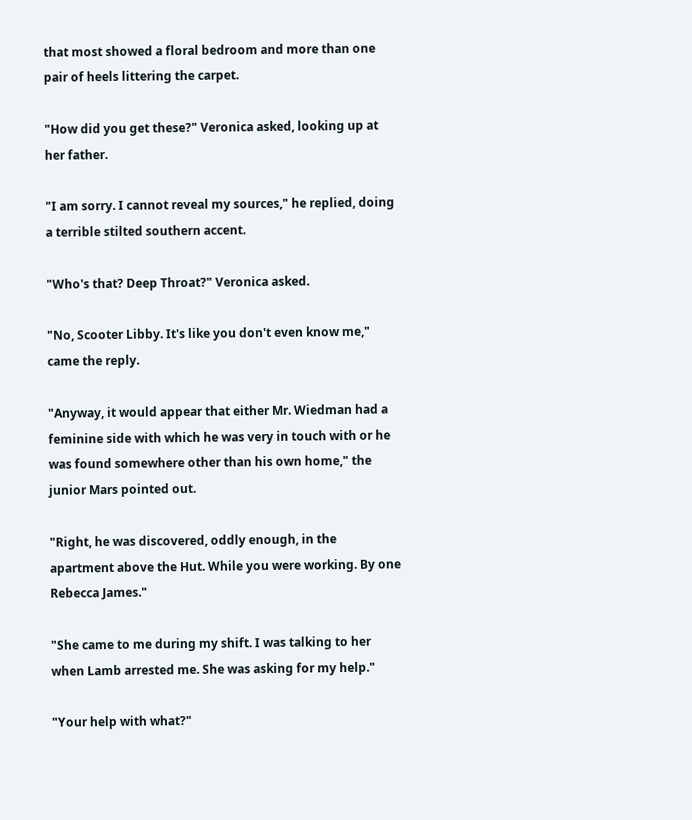that most showed a floral bedroom and more than one pair of heels littering the carpet.

"How did you get these?" Veronica asked, looking up at her father.

"I am sorry. I cannot reveal my sources," he replied, doing a terrible stilted southern accent.

"Who's that? Deep Throat?" Veronica asked.

"No, Scooter Libby. It's like you don't even know me," came the reply.

"Anyway, it would appear that either Mr. Wiedman had a feminine side with which he was very in touch with or he was found somewhere other than his own home," the junior Mars pointed out.

"Right, he was discovered, oddly enough, in the apartment above the Hut. While you were working. By one Rebecca James."

"She came to me during my shift. I was talking to her when Lamb arrested me. She was asking for my help."

"Your help with what?"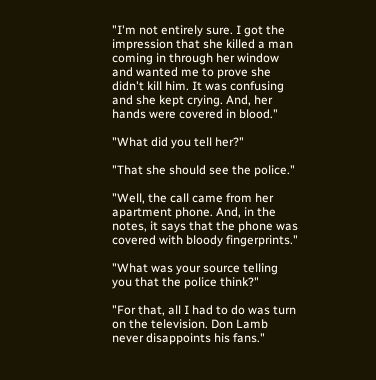"I'm not entirely sure. I got the impression that she killed a man coming in through her window and wanted me to prove she didn't kill him. It was confusing and she kept crying. And, her hands were covered in blood."

"What did you tell her?"

"That she should see the police."

"Well, the call came from her apartment phone. And, in the notes, it says that the phone was covered with bloody fingerprints."

"What was your source telling you that the police think?"

"For that, all I had to do was turn on the television. Don Lamb never disappoints his fans."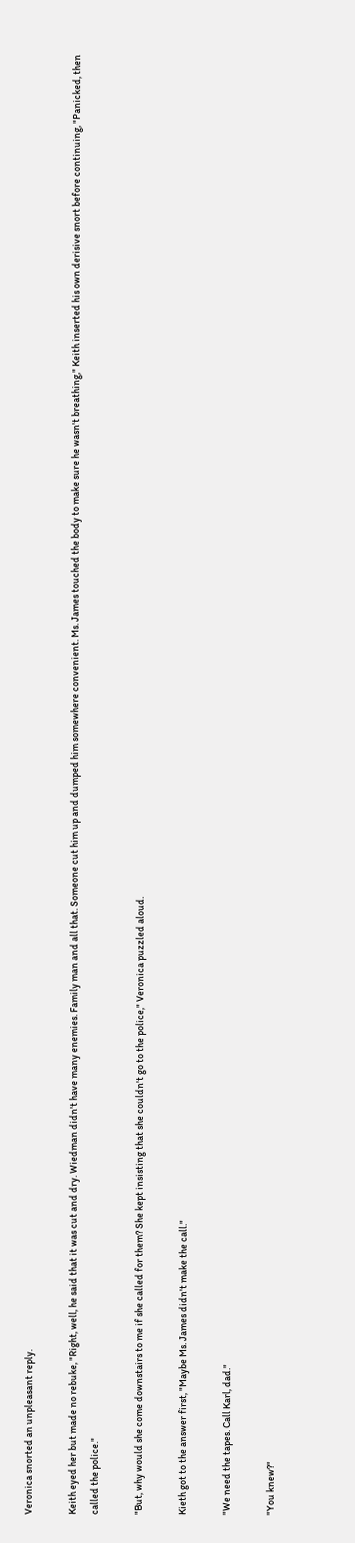Veronica snorted an unpleasant reply.

Keith eyed her but made no rebuke, "Right, well, he said that it was cut and dry. Wiedman didn't have many enemies. Family man and all that. Someone cut him up and dumped him somewhere convenient. Ms. James touched the body to make sure he wasn't breathing," Keith inserted his own derisive snort before continuing, "Panicked, then called the police."

"But, why would she come downstairs to me if she called for them? She kept insisting that she couldn't go to the police," Veronica puzzled aloud.

Kieth got to the answer first, "Maybe Ms. James didn't make the call."

"We need the tapes. Call Karl, dad."

"You knew?"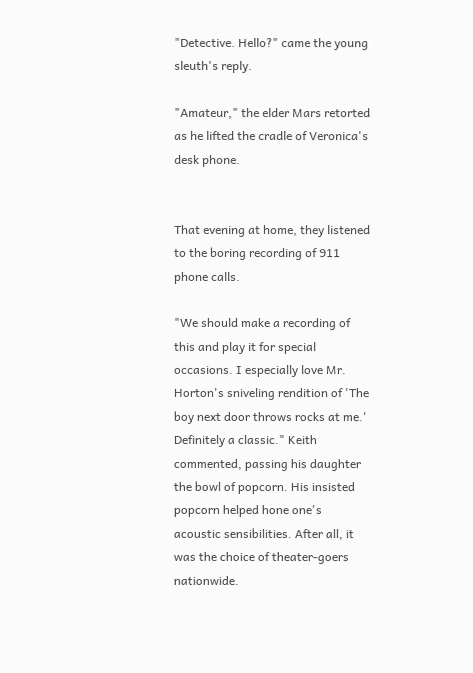"Detective. Hello?" came the young sleuth's reply.

"Amateur," the elder Mars retorted as he lifted the cradle of Veronica's desk phone.


That evening at home, they listened to the boring recording of 911 phone calls.

"We should make a recording of this and play it for special occasions. I especially love Mr. Horton's sniveling rendition of 'The boy next door throws rocks at me.' Definitely a classic." Keith commented, passing his daughter the bowl of popcorn. His insisted popcorn helped hone one's acoustic sensibilities. After all, it was the choice of theater-goers nationwide.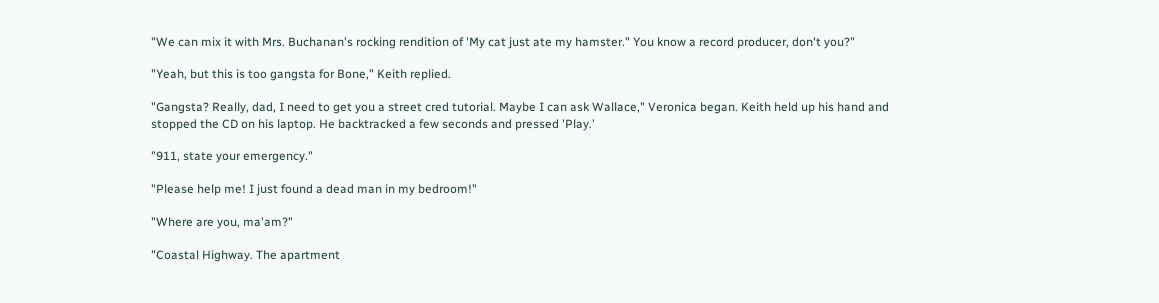"We can mix it with Mrs. Buchanan's rocking rendition of 'My cat just ate my hamster." You know a record producer, don't you?"

"Yeah, but this is too gangsta for Bone," Keith replied.

"Gangsta? Really, dad, I need to get you a street cred tutorial. Maybe I can ask Wallace," Veronica began. Keith held up his hand and stopped the CD on his laptop. He backtracked a few seconds and pressed 'Play.'

"911, state your emergency."

"Please help me! I just found a dead man in my bedroom!"

"Where are you, ma'am?"

"Coastal Highway. The apartment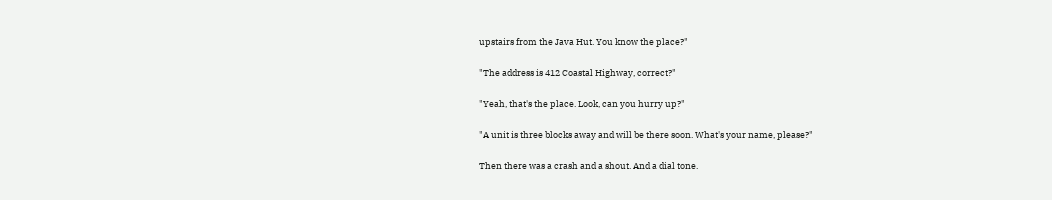upstairs from the Java Hut. You know the place?"

"The address is 412 Coastal Highway, correct?"

"Yeah, that's the place. Look, can you hurry up?"

"A unit is three blocks away and will be there soon. What's your name, please?"

Then there was a crash and a shout. And a dial tone.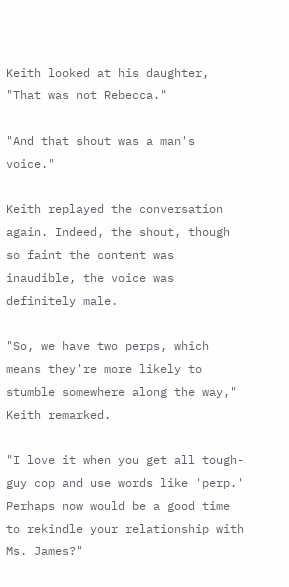Keith looked at his daughter, "That was not Rebecca."

"And that shout was a man's voice."

Keith replayed the conversation again. Indeed, the shout, though so faint the content was inaudible, the voice was definitely male.

"So, we have two perps, which means they're more likely to stumble somewhere along the way," Keith remarked.

"I love it when you get all tough-guy cop and use words like 'perp.' Perhaps now would be a good time to rekindle your relationship with Ms. James?"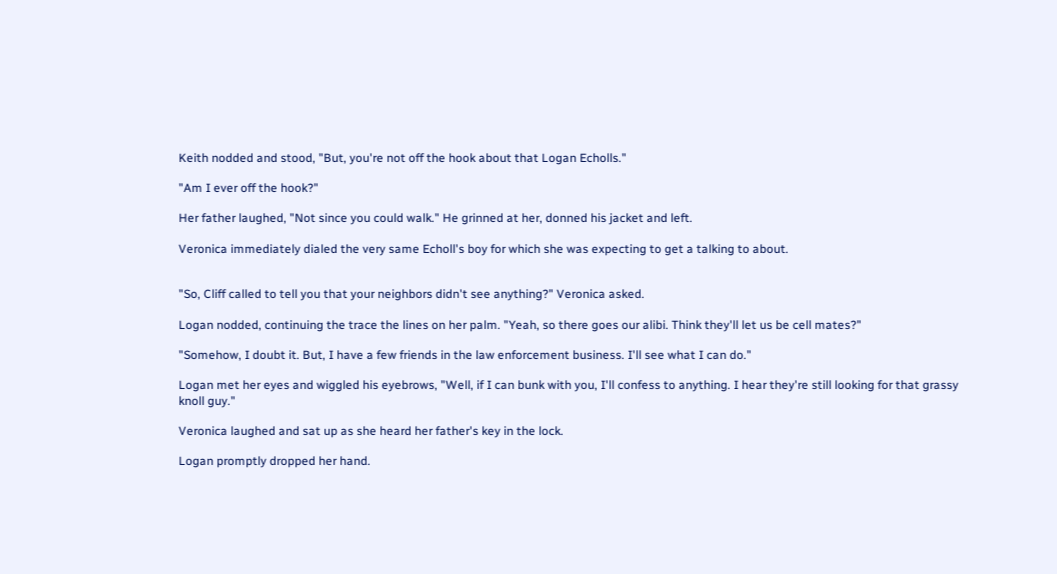Keith nodded and stood, "But, you're not off the hook about that Logan Echolls."

"Am I ever off the hook?"

Her father laughed, "Not since you could walk." He grinned at her, donned his jacket and left.

Veronica immediately dialed the very same Echoll's boy for which she was expecting to get a talking to about.


"So, Cliff called to tell you that your neighbors didn't see anything?" Veronica asked.

Logan nodded, continuing the trace the lines on her palm. "Yeah, so there goes our alibi. Think they'll let us be cell mates?"

"Somehow, I doubt it. But, I have a few friends in the law enforcement business. I'll see what I can do."

Logan met her eyes and wiggled his eyebrows, "Well, if I can bunk with you, I'll confess to anything. I hear they're still looking for that grassy knoll guy."

Veronica laughed and sat up as she heard her father's key in the lock.

Logan promptly dropped her hand.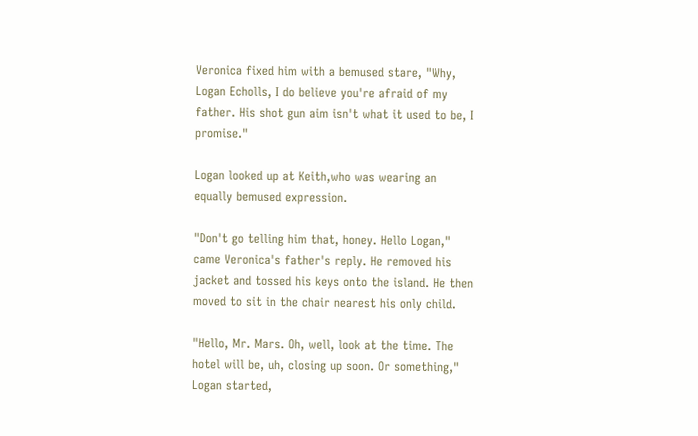Veronica fixed him with a bemused stare, "Why, Logan Echolls, I do believe you're afraid of my father. His shot gun aim isn't what it used to be, I promise."

Logan looked up at Keith,who was wearing an equally bemused expression.

"Don't go telling him that, honey. Hello Logan," came Veronica's father's reply. He removed his jacket and tossed his keys onto the island. He then moved to sit in the chair nearest his only child.

"Hello, Mr. Mars. Oh, well, look at the time. The hotel will be, uh, closing up soon. Or something," Logan started,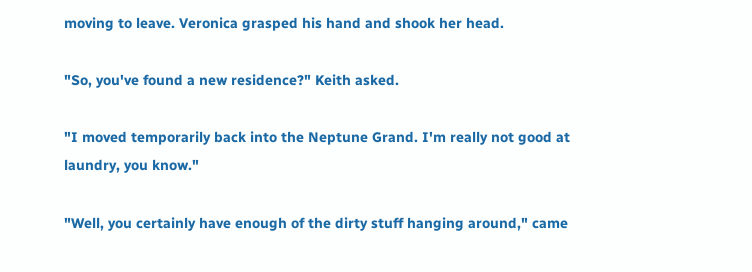moving to leave. Veronica grasped his hand and shook her head.

"So, you've found a new residence?" Keith asked.

"I moved temporarily back into the Neptune Grand. I'm really not good at laundry, you know."

"Well, you certainly have enough of the dirty stuff hanging around," came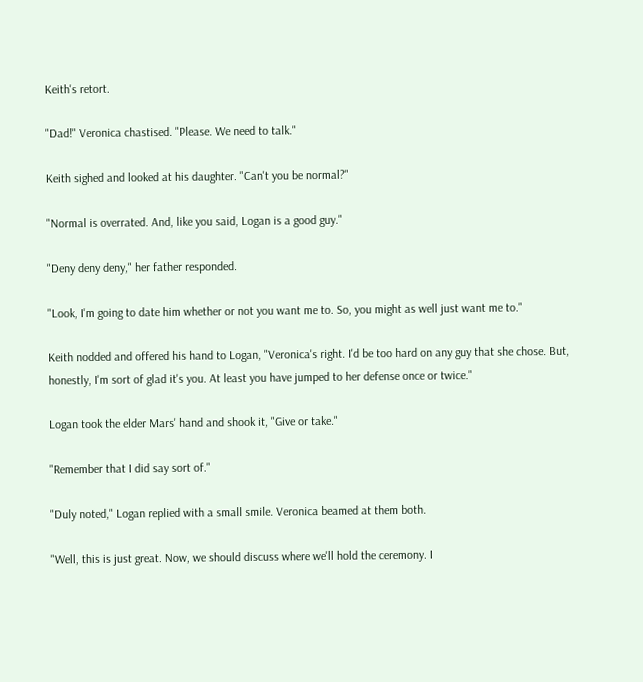Keith's retort.

"Dad!" Veronica chastised. "Please. We need to talk."

Keith sighed and looked at his daughter. "Can't you be normal?"

"Normal is overrated. And, like you said, Logan is a good guy."

"Deny deny deny," her father responded.

"Look, I'm going to date him whether or not you want me to. So, you might as well just want me to."

Keith nodded and offered his hand to Logan, "Veronica's right. I'd be too hard on any guy that she chose. But, honestly, I'm sort of glad it's you. At least you have jumped to her defense once or twice."

Logan took the elder Mars' hand and shook it, "Give or take."

"Remember that I did say sort of."

"Duly noted," Logan replied with a small smile. Veronica beamed at them both.

"Well, this is just great. Now, we should discuss where we'll hold the ceremony. I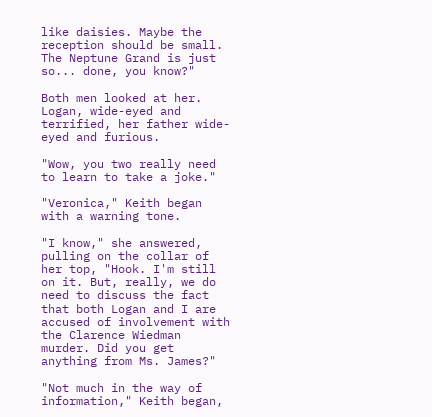like daisies. Maybe the reception should be small. The Neptune Grand is just so... done, you know?"

Both men looked at her. Logan, wide-eyed and terrified, her father wide-eyed and furious.

"Wow, you two really need to learn to take a joke."

"Veronica," Keith began with a warning tone.

"I know," she answered, pulling on the collar of her top, "Hook. I'm still on it. But, really, we do need to discuss the fact that both Logan and I are accused of involvement with the Clarence Wiedman murder. Did you get anything from Ms. James?"

"Not much in the way of information," Keith began,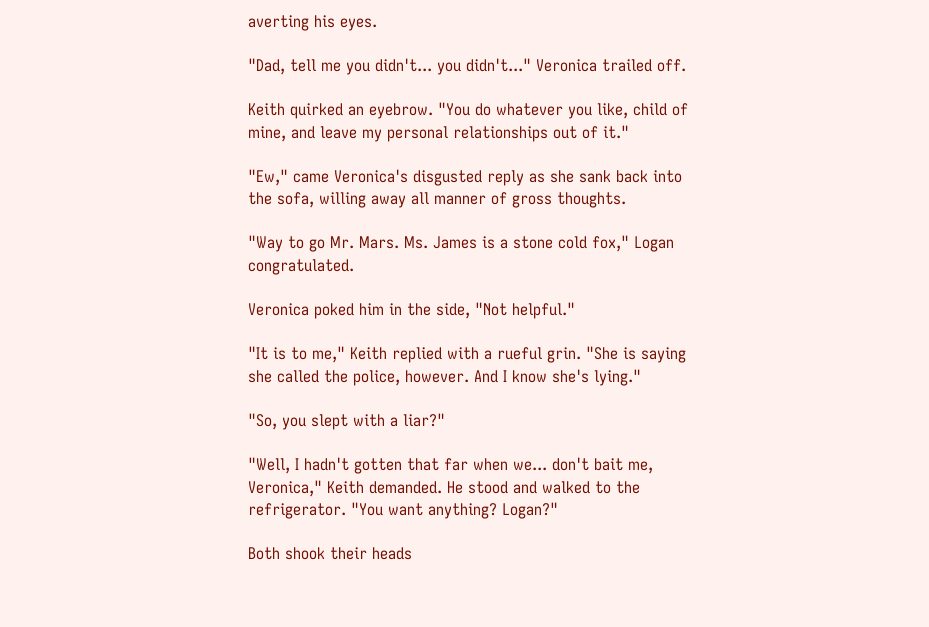averting his eyes.

"Dad, tell me you didn't... you didn't..." Veronica trailed off.

Keith quirked an eyebrow. "You do whatever you like, child of mine, and leave my personal relationships out of it."

"Ew," came Veronica's disgusted reply as she sank back into the sofa, willing away all manner of gross thoughts.

"Way to go Mr. Mars. Ms. James is a stone cold fox," Logan congratulated.

Veronica poked him in the side, "Not helpful."

"It is to me," Keith replied with a rueful grin. "She is saying she called the police, however. And I know she's lying."

"So, you slept with a liar?"

"Well, I hadn't gotten that far when we... don't bait me, Veronica," Keith demanded. He stood and walked to the refrigerator. "You want anything? Logan?"

Both shook their heads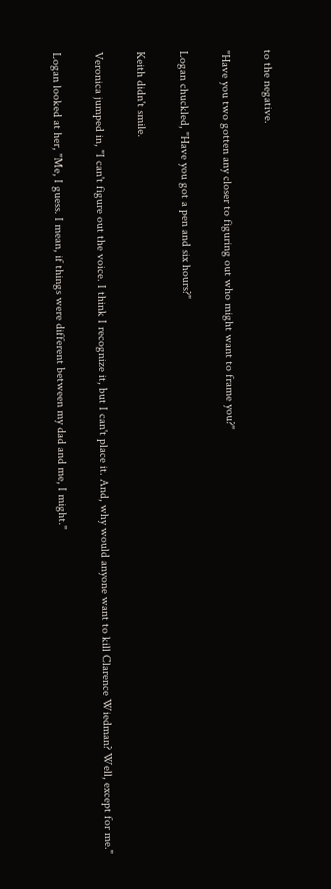to the negative.

"Have you two gotten any closer to figuring out who might want to frame you?"

Logan chuckled, "Have you got a pen and six hours?"

Keith didn't smile.

Veronica jumped in, "I can't figure out the voice. I think I recognize it, but I can't place it. And, why would anyone want to kill Clarence Wiedman? Well, except for me."

Logan looked at her, "Me, I guess. I mean, if things were different between my dad and me, I might."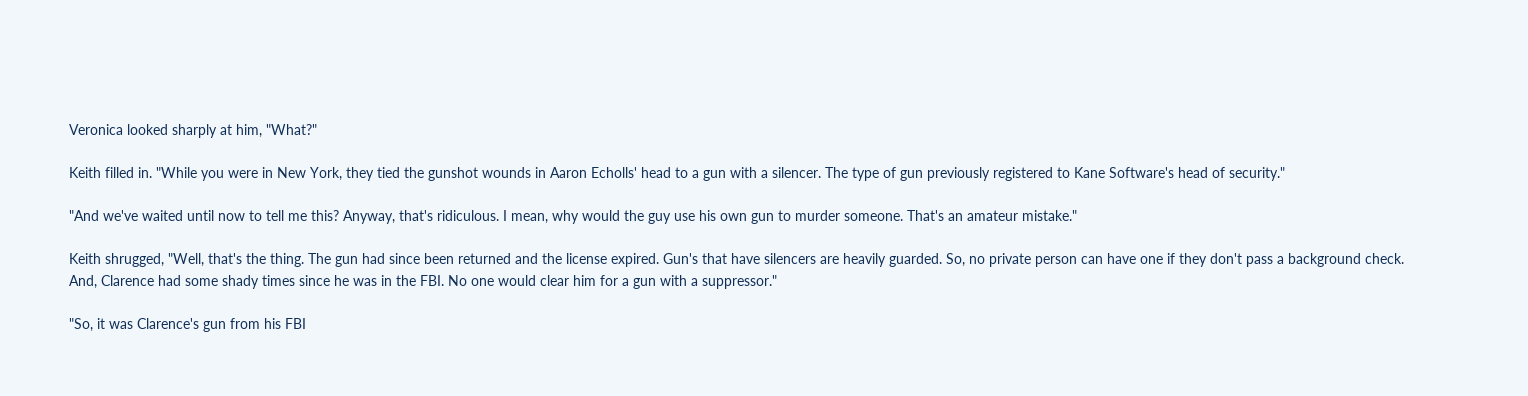Veronica looked sharply at him, "What?"

Keith filled in. "While you were in New York, they tied the gunshot wounds in Aaron Echolls' head to a gun with a silencer. The type of gun previously registered to Kane Software's head of security."

"And we've waited until now to tell me this? Anyway, that's ridiculous. I mean, why would the guy use his own gun to murder someone. That's an amateur mistake."

Keith shrugged, "Well, that's the thing. The gun had since been returned and the license expired. Gun's that have silencers are heavily guarded. So, no private person can have one if they don't pass a background check. And, Clarence had some shady times since he was in the FBI. No one would clear him for a gun with a suppressor."

"So, it was Clarence's gun from his FBI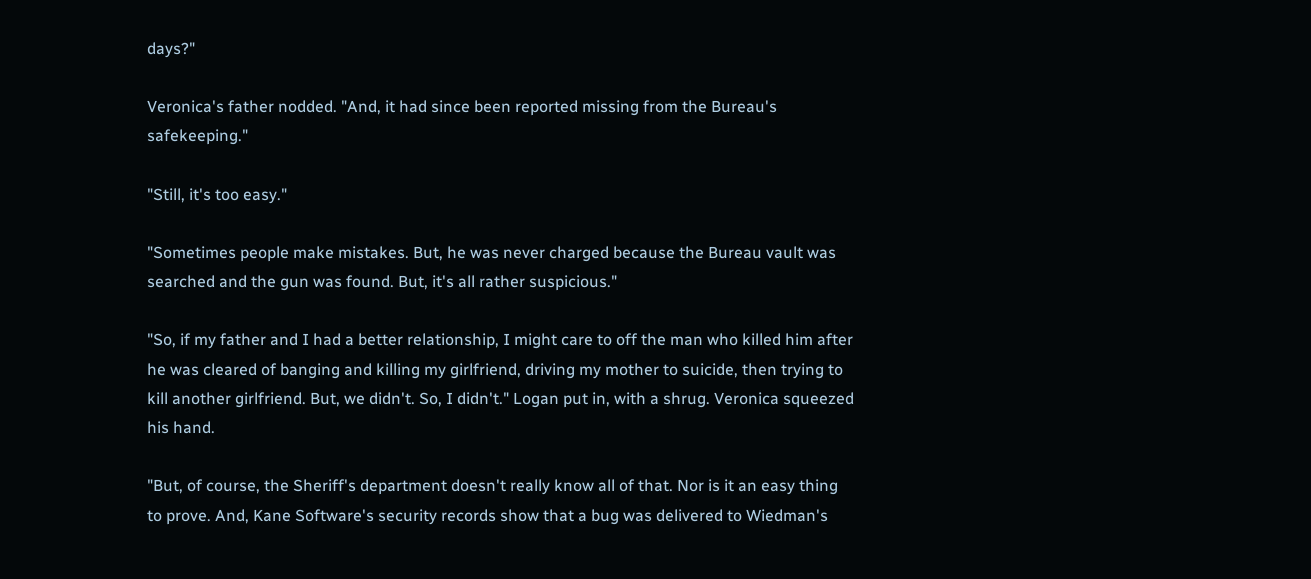days?"

Veronica's father nodded. "And, it had since been reported missing from the Bureau's safekeeping."

"Still, it's too easy."

"Sometimes people make mistakes. But, he was never charged because the Bureau vault was searched and the gun was found. But, it's all rather suspicious."

"So, if my father and I had a better relationship, I might care to off the man who killed him after he was cleared of banging and killing my girlfriend, driving my mother to suicide, then trying to kill another girlfriend. But, we didn't. So, I didn't." Logan put in, with a shrug. Veronica squeezed his hand.

"But, of course, the Sheriff's department doesn't really know all of that. Nor is it an easy thing to prove. And, Kane Software's security records show that a bug was delivered to Wiedman's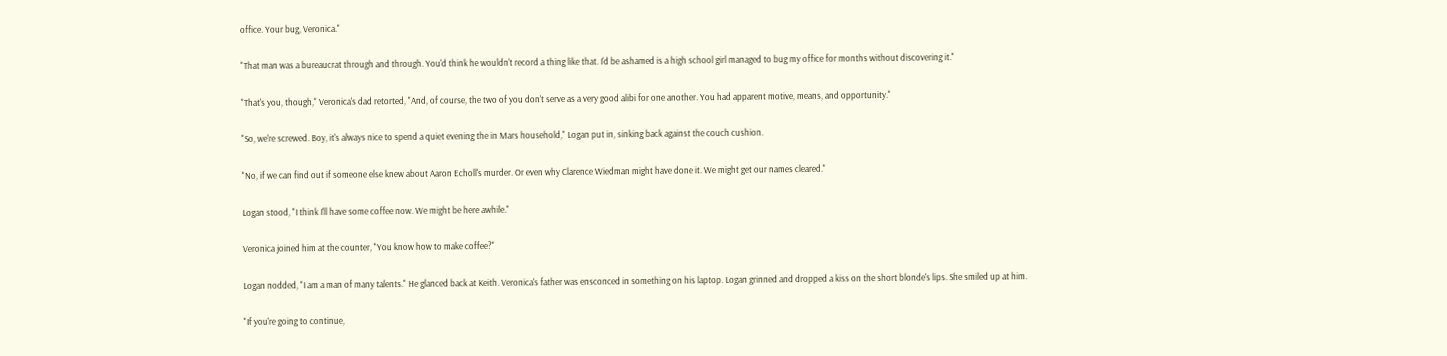office. Your bug, Veronica."

"That man was a bureaucrat through and through. You'd think he wouldn't record a thing like that. I'd be ashamed is a high school girl managed to bug my office for months without discovering it."

"That's you, though," Veronica's dad retorted, "And, of course, the two of you don't serve as a very good alibi for one another. You had apparent motive, means, and opportunity."

"So, we're screwed. Boy, it's always nice to spend a quiet evening the in Mars household," Logan put in, sinking back against the couch cushion.

"No, if we can find out if someone else knew about Aaron Echoll's murder. Or even why Clarence Wiedman might have done it. We might get our names cleared."

Logan stood, "I think I'll have some coffee now. We might be here awhile."

Veronica joined him at the counter, "You know how to make coffee?"

Logan nodded, "I am a man of many talents." He glanced back at Keith. Veronica's father was ensconced in something on his laptop. Logan grinned and dropped a kiss on the short blonde's lips. She smiled up at him.

"If you're going to continue,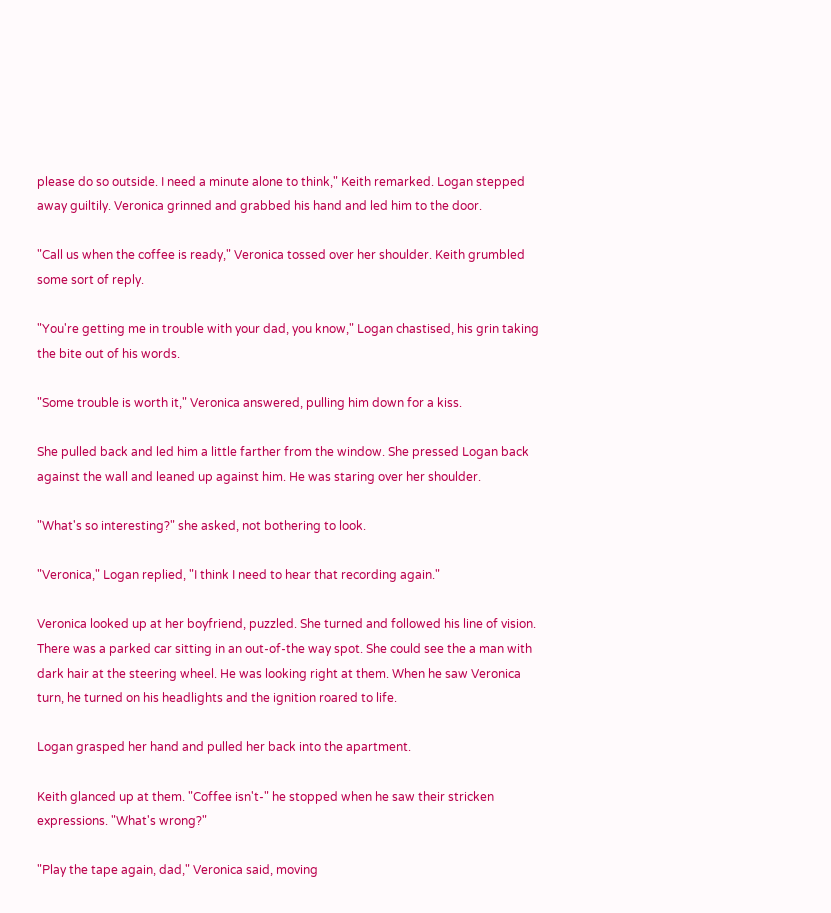please do so outside. I need a minute alone to think," Keith remarked. Logan stepped away guiltily. Veronica grinned and grabbed his hand and led him to the door.

"Call us when the coffee is ready," Veronica tossed over her shoulder. Keith grumbled some sort of reply.

"You're getting me in trouble with your dad, you know," Logan chastised, his grin taking the bite out of his words.

"Some trouble is worth it," Veronica answered, pulling him down for a kiss.

She pulled back and led him a little farther from the window. She pressed Logan back against the wall and leaned up against him. He was staring over her shoulder.

"What's so interesting?" she asked, not bothering to look.

"Veronica," Logan replied, "I think I need to hear that recording again."

Veronica looked up at her boyfriend, puzzled. She turned and followed his line of vision. There was a parked car sitting in an out-of-the way spot. She could see the a man with dark hair at the steering wheel. He was looking right at them. When he saw Veronica turn, he turned on his headlights and the ignition roared to life.

Logan grasped her hand and pulled her back into the apartment.

Keith glanced up at them. "Coffee isn't-" he stopped when he saw their stricken expressions. "What's wrong?"

"Play the tape again, dad," Veronica said, moving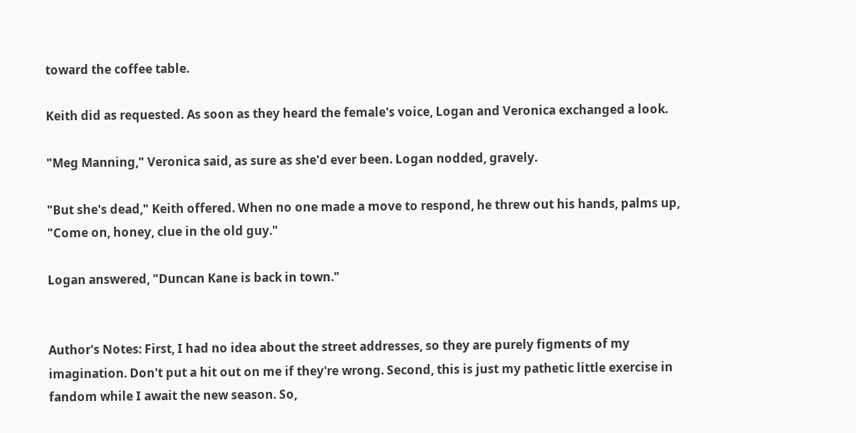toward the coffee table.

Keith did as requested. As soon as they heard the female's voice, Logan and Veronica exchanged a look.

"Meg Manning," Veronica said, as sure as she'd ever been. Logan nodded, gravely.

"But she's dead," Keith offered. When no one made a move to respond, he threw out his hands, palms up, "Come on, honey, clue in the old guy."

Logan answered, "Duncan Kane is back in town."


Author's Notes: First, I had no idea about the street addresses, so they are purely figments of my imagination. Don't put a hit out on me if they're wrong. Second, this is just my pathetic little exercise in fandom while I await the new season. So,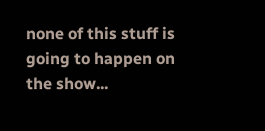none of this stuff is going to happen on the show...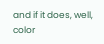and if it does, well, color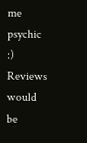me psychic :)
Reviews would be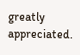greatly appreciated.